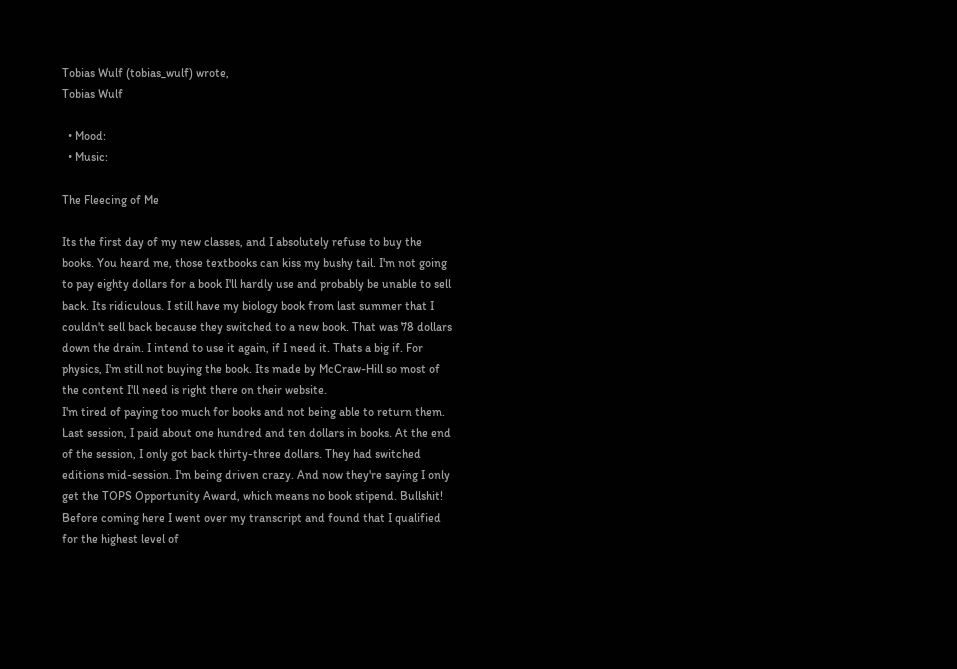Tobias Wulf (tobias_wulf) wrote,
Tobias Wulf

  • Mood:
  • Music:

The Fleecing of Me

Its the first day of my new classes, and I absolutely refuse to buy the books. You heard me, those textbooks can kiss my bushy tail. I'm not going to pay eighty dollars for a book I'll hardly use and probably be unable to sell back. Its ridiculous. I still have my biology book from last summer that I couldn't sell back because they switched to a new book. That was 78 dollars down the drain. I intend to use it again, if I need it. Thats a big if. For physics, I'm still not buying the book. Its made by McCraw-Hill so most of the content I'll need is right there on their website.
I'm tired of paying too much for books and not being able to return them. Last session, I paid about one hundred and ten dollars in books. At the end of the session, I only got back thirty-three dollars. They had switched editions mid-session. I'm being driven crazy. And now they're saying I only get the TOPS Opportunity Award, which means no book stipend. Bullshit! Before coming here I went over my transcript and found that I qualified for the highest level of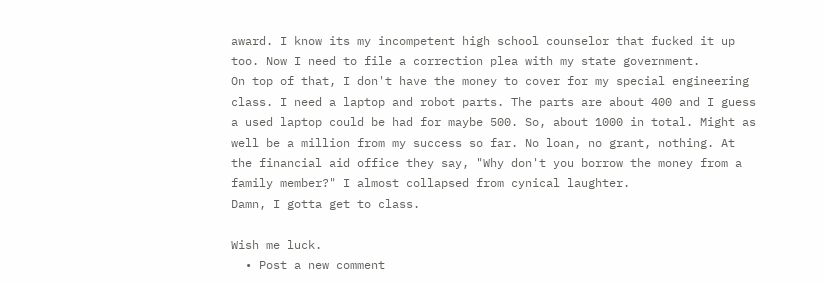award. I know its my incompetent high school counselor that fucked it up too. Now I need to file a correction plea with my state government.
On top of that, I don't have the money to cover for my special engineering class. I need a laptop and robot parts. The parts are about 400 and I guess a used laptop could be had for maybe 500. So, about 1000 in total. Might as well be a million from my success so far. No loan, no grant, nothing. At the financial aid office they say, "Why don't you borrow the money from a family member?" I almost collapsed from cynical laughter.
Damn, I gotta get to class.

Wish me luck.
  • Post a new comment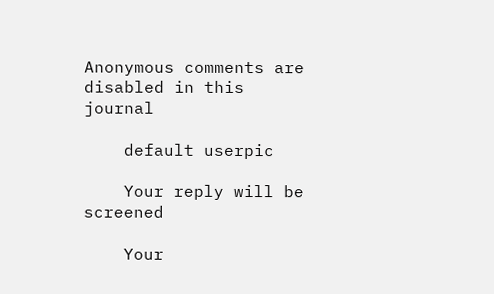Anonymous comments are disabled in this journal

    default userpic

    Your reply will be screened

    Your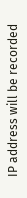IP address will be recorded